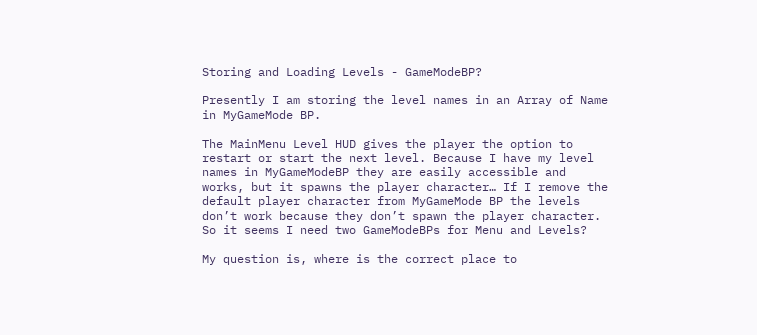Storing and Loading Levels - GameModeBP?

Presently I am storing the level names in an Array of Name in MyGameMode BP.

The MainMenu Level HUD gives the player the option to restart or start the next level. Because I have my level names in MyGameModeBP they are easily accessible and works, but it spawns the player character… If I remove the default player character from MyGameMode BP the levels don’t work because they don’t spawn the player character. So it seems I need two GameModeBPs for Menu and Levels?

My question is, where is the correct place to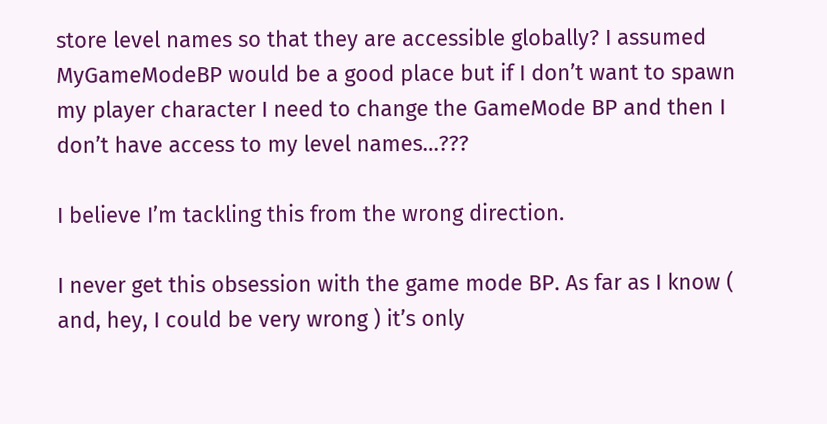store level names so that they are accessible globally? I assumed MyGameModeBP would be a good place but if I don’t want to spawn my player character I need to change the GameMode BP and then I don’t have access to my level names…???

I believe I’m tackling this from the wrong direction.

I never get this obsession with the game mode BP. As far as I know ( and, hey, I could be very wrong ) it’s only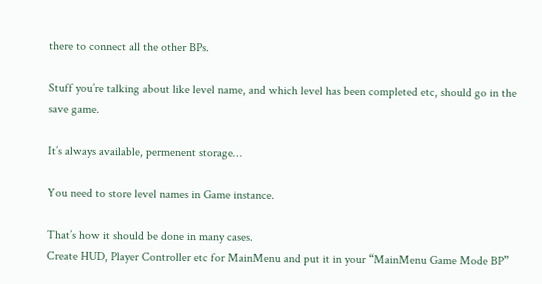there to connect all the other BPs.

Stuff you’re talking about like level name, and which level has been completed etc, should go in the save game.

It’s always available, permenent storage…

You need to store level names in Game instance.

That’s how it should be done in many cases.
Create HUD, Player Controller etc for MainMenu and put it in your “MainMenu Game Mode BP”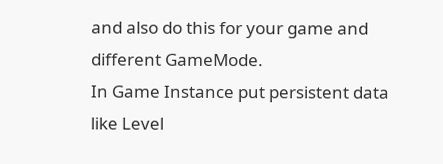and also do this for your game and different GameMode.
In Game Instance put persistent data like Level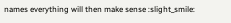names everything will then make sense :slight_smile: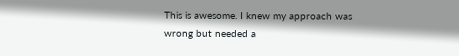This is awesome. I knew my approach was wrong but needed a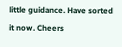little guidance. Have sorted it now. Cheers